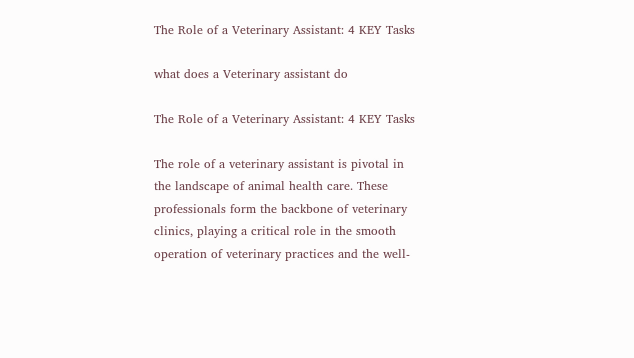The Role of a Veterinary Assistant: 4 KEY Tasks

what does a Veterinary assistant do

The Role of a Veterinary Assistant: 4 KEY Tasks

The role of a veterinary assistant is pivotal in the landscape of animal health care. These professionals form the backbone of veterinary clinics, playing a critical role in the smooth operation of veterinary practices and the well-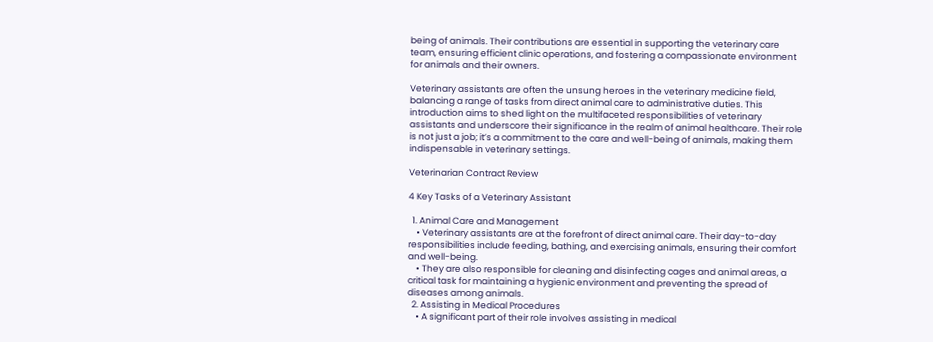being of animals. Their contributions are essential in supporting the veterinary care team, ensuring efficient clinic operations, and fostering a compassionate environment for animals and their owners.

Veterinary assistants are often the unsung heroes in the veterinary medicine field, balancing a range of tasks from direct animal care to administrative duties. This introduction aims to shed light on the multifaceted responsibilities of veterinary assistants and underscore their significance in the realm of animal healthcare. Their role is not just a job; it’s a commitment to the care and well-being of animals, making them indispensable in veterinary settings.

Veterinarian Contract Review

4 Key Tasks of a Veterinary Assistant

  1. Animal Care and Management
    • Veterinary assistants are at the forefront of direct animal care. Their day-to-day responsibilities include feeding, bathing, and exercising animals, ensuring their comfort and well-being.
    • They are also responsible for cleaning and disinfecting cages and animal areas, a critical task for maintaining a hygienic environment and preventing the spread of diseases among animals.
  2. Assisting in Medical Procedures
    • A significant part of their role involves assisting in medical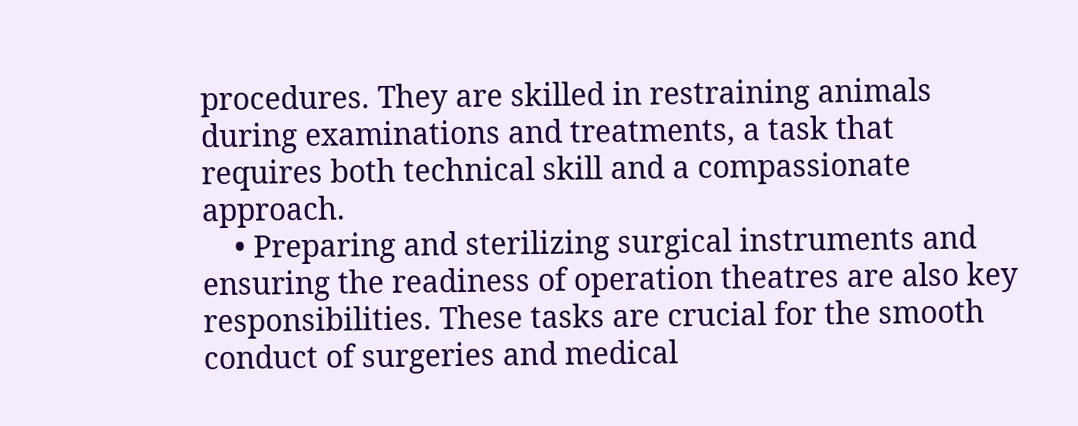procedures. They are skilled in restraining animals during examinations and treatments, a task that requires both technical skill and a compassionate approach.
    • Preparing and sterilizing surgical instruments and ensuring the readiness of operation theatres are also key responsibilities. These tasks are crucial for the smooth conduct of surgeries and medical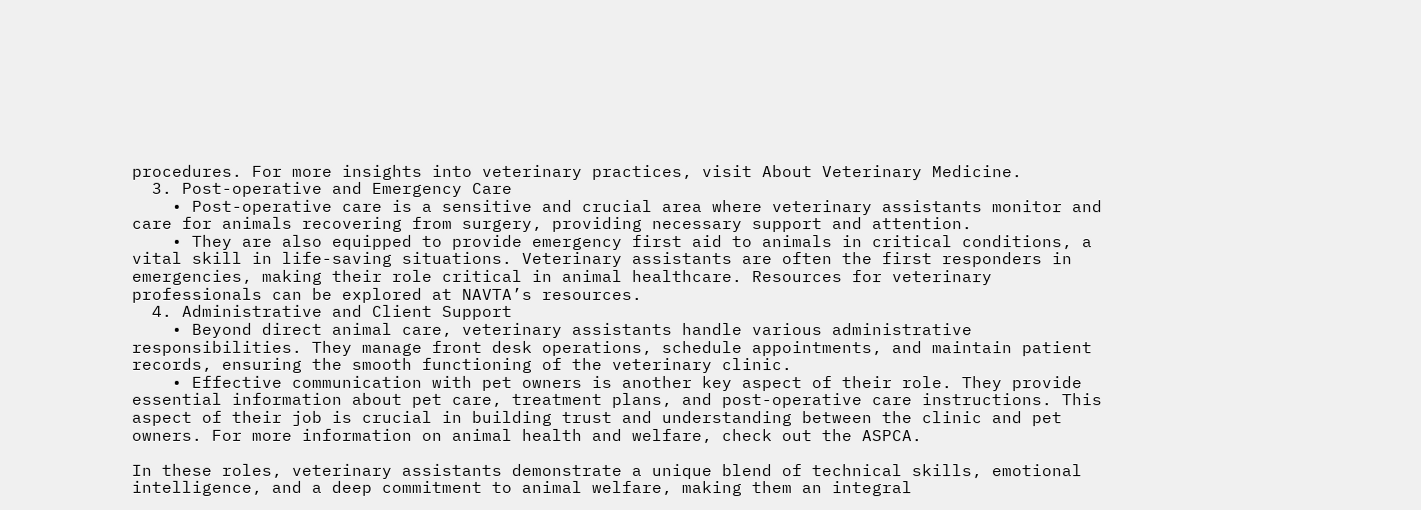procedures. For more insights into veterinary practices, visit About Veterinary Medicine.
  3. Post-operative and Emergency Care
    • Post-operative care is a sensitive and crucial area where veterinary assistants monitor and care for animals recovering from surgery, providing necessary support and attention.
    • They are also equipped to provide emergency first aid to animals in critical conditions, a vital skill in life-saving situations. Veterinary assistants are often the first responders in emergencies, making their role critical in animal healthcare. Resources for veterinary professionals can be explored at NAVTA’s resources.
  4. Administrative and Client Support
    • Beyond direct animal care, veterinary assistants handle various administrative responsibilities. They manage front desk operations, schedule appointments, and maintain patient records, ensuring the smooth functioning of the veterinary clinic.
    • Effective communication with pet owners is another key aspect of their role. They provide essential information about pet care, treatment plans, and post-operative care instructions. This aspect of their job is crucial in building trust and understanding between the clinic and pet owners. For more information on animal health and welfare, check out the ASPCA.

In these roles, veterinary assistants demonstrate a unique blend of technical skills, emotional intelligence, and a deep commitment to animal welfare, making them an integral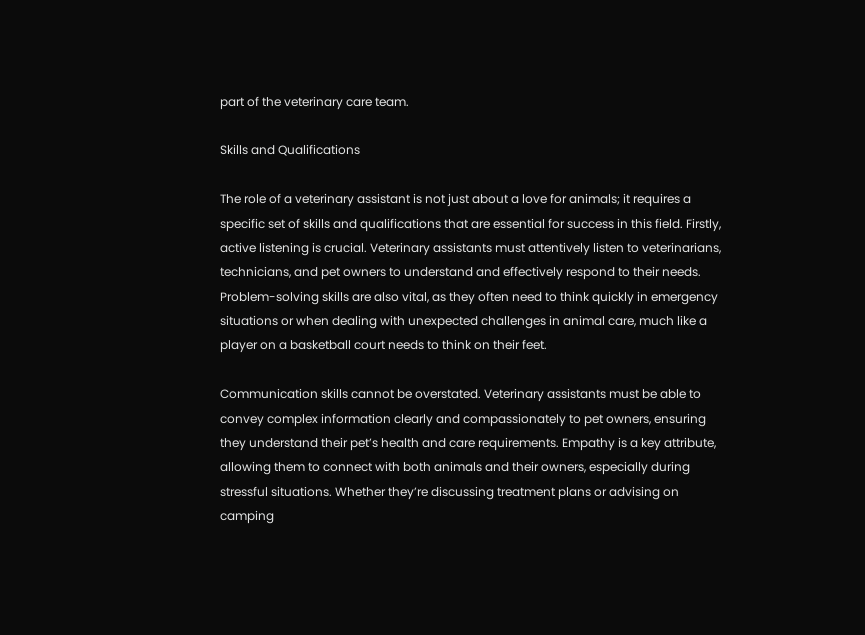part of the veterinary care team.

Skills and Qualifications

The role of a veterinary assistant is not just about a love for animals; it requires a specific set of skills and qualifications that are essential for success in this field. Firstly, active listening is crucial. Veterinary assistants must attentively listen to veterinarians, technicians, and pet owners to understand and effectively respond to their needs. Problem-solving skills are also vital, as they often need to think quickly in emergency situations or when dealing with unexpected challenges in animal care, much like a player on a basketball court needs to think on their feet.

Communication skills cannot be overstated. Veterinary assistants must be able to convey complex information clearly and compassionately to pet owners, ensuring they understand their pet’s health and care requirements. Empathy is a key attribute, allowing them to connect with both animals and their owners, especially during stressful situations. Whether they’re discussing treatment plans or advising on camping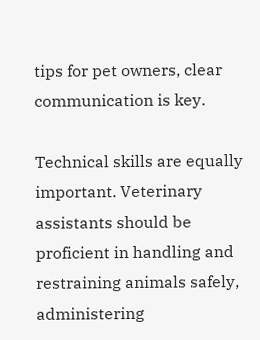tips for pet owners, clear communication is key.

Technical skills are equally important. Veterinary assistants should be proficient in handling and restraining animals safely, administering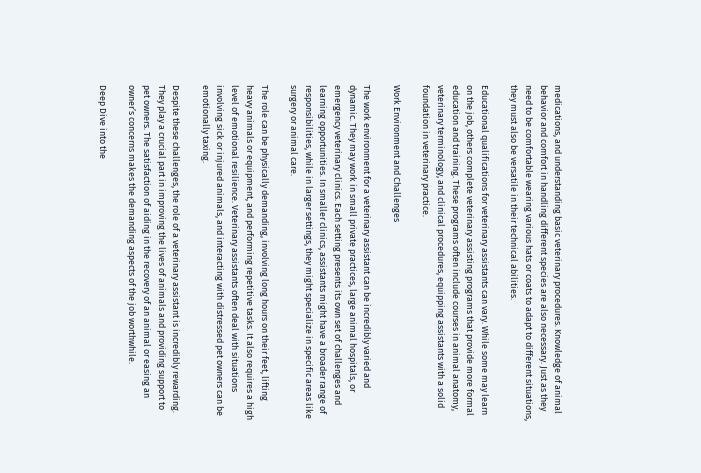medications, and understanding basic veterinary procedures. Knowledge of animal behavior and comfort in handling different species are also necessary. Just as they need to be comfortable wearing various hats or coats to adapt to different situations, they must also be versatile in their technical abilities.

Educational qualifications for veterinary assistants can vary. While some may learn on the job, others complete veterinary assisting programs that provide more formal education and training. These programs often include courses in animal anatomy, veterinary terminology, and clinical procedures, equipping assistants with a solid foundation in veterinary practice.

Work Environment and Challenges

The work environment for a veterinary assistant can be incredibly varied and dynamic. They may work in small private practices, large animal hospitals, or emergency veterinary clinics. Each setting presents its own set of challenges and learning opportunities. In smaller clinics, assistants might have a broader range of responsibilities, while in larger settings, they might specialize in specific areas like surgery or animal care.

The role can be physically demanding, involving long hours on their feet, lifting heavy animals or equipment, and performing repetitive tasks. It also requires a high level of emotional resilience. Veterinary assistants often deal with situations involving sick or injured animals, and interacting with distressed pet owners can be emotionally taxing.

Despite these challenges, the role of a veterinary assistant is incredibly rewarding. They play a crucial part in improving the lives of animals and providing support to pet owners. The satisfaction of aiding in the recovery of an animal or easing an owner’s concerns makes the demanding aspects of the job worthwhile.

Deep Dive into the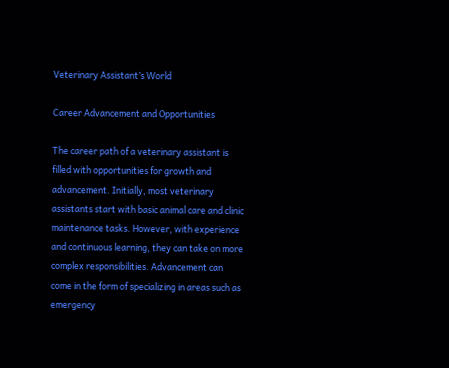Veterinary Assistant’s World

Career Advancement and Opportunities

The career path of a veterinary assistant is filled with opportunities for growth and advancement. Initially, most veterinary assistants start with basic animal care and clinic maintenance tasks. However, with experience and continuous learning, they can take on more complex responsibilities. Advancement can come in the form of specializing in areas such as emergency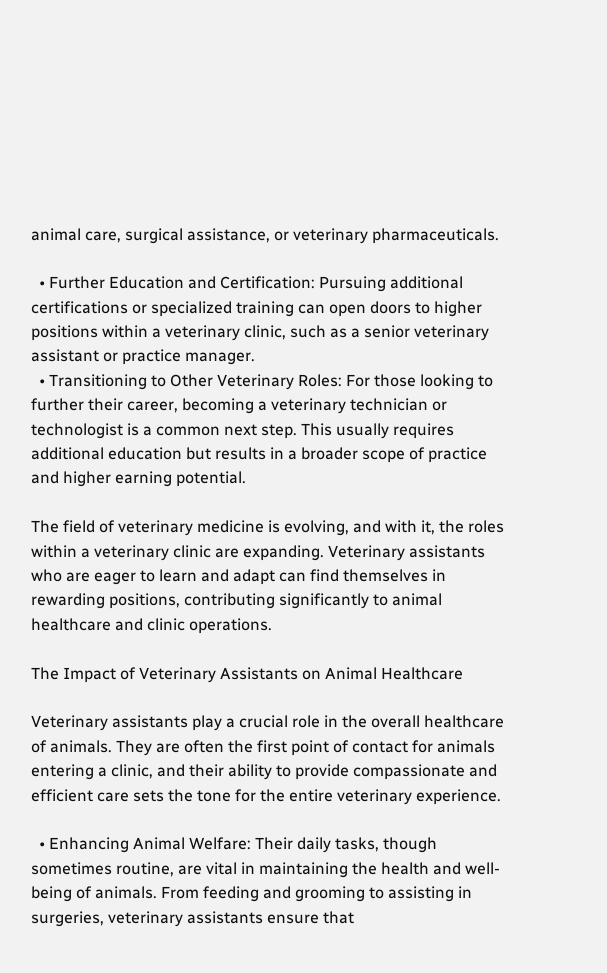animal care, surgical assistance, or veterinary pharmaceuticals.

  • Further Education and Certification: Pursuing additional certifications or specialized training can open doors to higher positions within a veterinary clinic, such as a senior veterinary assistant or practice manager.
  • Transitioning to Other Veterinary Roles: For those looking to further their career, becoming a veterinary technician or technologist is a common next step. This usually requires additional education but results in a broader scope of practice and higher earning potential.

The field of veterinary medicine is evolving, and with it, the roles within a veterinary clinic are expanding. Veterinary assistants who are eager to learn and adapt can find themselves in rewarding positions, contributing significantly to animal healthcare and clinic operations.

The Impact of Veterinary Assistants on Animal Healthcare

Veterinary assistants play a crucial role in the overall healthcare of animals. They are often the first point of contact for animals entering a clinic, and their ability to provide compassionate and efficient care sets the tone for the entire veterinary experience.

  • Enhancing Animal Welfare: Their daily tasks, though sometimes routine, are vital in maintaining the health and well-being of animals. From feeding and grooming to assisting in surgeries, veterinary assistants ensure that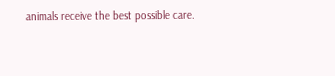animals receive the best possible care.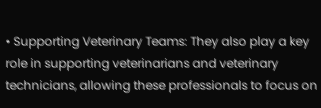• Supporting Veterinary Teams: They also play a key role in supporting veterinarians and veterinary technicians, allowing these professionals to focus on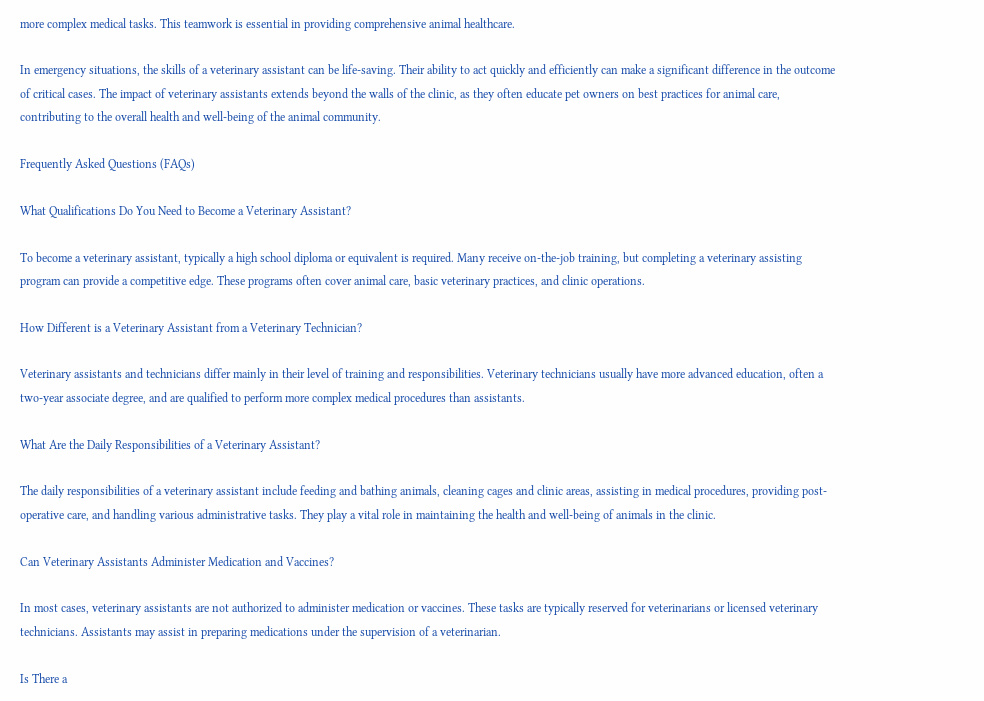more complex medical tasks. This teamwork is essential in providing comprehensive animal healthcare.

In emergency situations, the skills of a veterinary assistant can be life-saving. Their ability to act quickly and efficiently can make a significant difference in the outcome of critical cases. The impact of veterinary assistants extends beyond the walls of the clinic, as they often educate pet owners on best practices for animal care, contributing to the overall health and well-being of the animal community.

Frequently Asked Questions (FAQs)

What Qualifications Do You Need to Become a Veterinary Assistant?

To become a veterinary assistant, typically a high school diploma or equivalent is required. Many receive on-the-job training, but completing a veterinary assisting program can provide a competitive edge. These programs often cover animal care, basic veterinary practices, and clinic operations.

How Different is a Veterinary Assistant from a Veterinary Technician?

Veterinary assistants and technicians differ mainly in their level of training and responsibilities. Veterinary technicians usually have more advanced education, often a two-year associate degree, and are qualified to perform more complex medical procedures than assistants.

What Are the Daily Responsibilities of a Veterinary Assistant?

The daily responsibilities of a veterinary assistant include feeding and bathing animals, cleaning cages and clinic areas, assisting in medical procedures, providing post-operative care, and handling various administrative tasks. They play a vital role in maintaining the health and well-being of animals in the clinic.

Can Veterinary Assistants Administer Medication and Vaccines?

In most cases, veterinary assistants are not authorized to administer medication or vaccines. These tasks are typically reserved for veterinarians or licensed veterinary technicians. Assistants may assist in preparing medications under the supervision of a veterinarian.

Is There a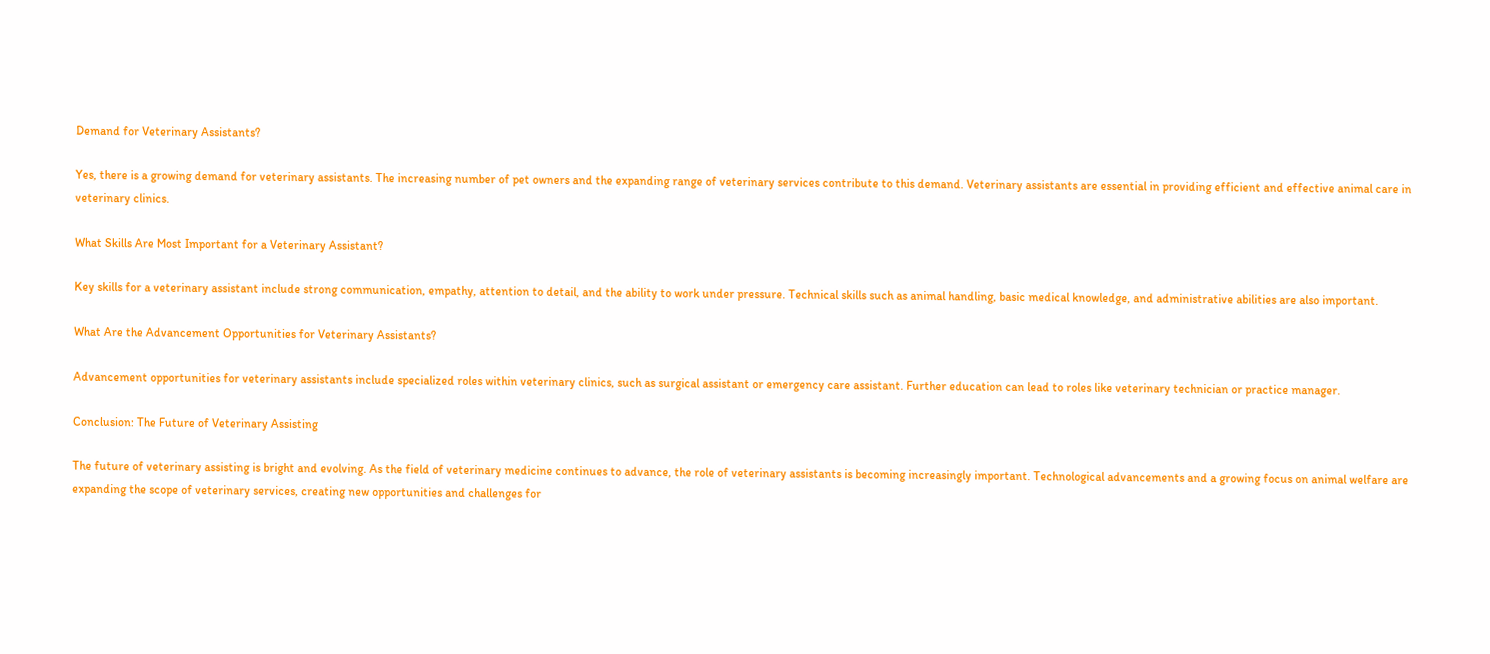Demand for Veterinary Assistants?

Yes, there is a growing demand for veterinary assistants. The increasing number of pet owners and the expanding range of veterinary services contribute to this demand. Veterinary assistants are essential in providing efficient and effective animal care in veterinary clinics.

What Skills Are Most Important for a Veterinary Assistant?

Key skills for a veterinary assistant include strong communication, empathy, attention to detail, and the ability to work under pressure. Technical skills such as animal handling, basic medical knowledge, and administrative abilities are also important.

What Are the Advancement Opportunities for Veterinary Assistants?

Advancement opportunities for veterinary assistants include specialized roles within veterinary clinics, such as surgical assistant or emergency care assistant. Further education can lead to roles like veterinary technician or practice manager.

Conclusion: The Future of Veterinary Assisting

The future of veterinary assisting is bright and evolving. As the field of veterinary medicine continues to advance, the role of veterinary assistants is becoming increasingly important. Technological advancements and a growing focus on animal welfare are expanding the scope of veterinary services, creating new opportunities and challenges for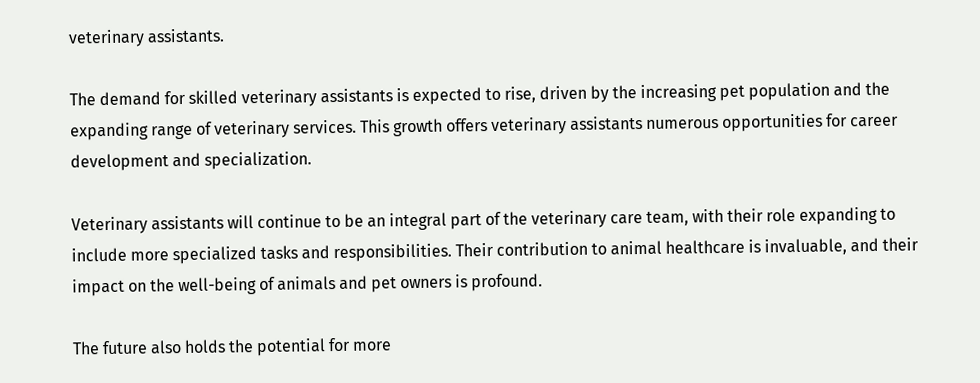veterinary assistants.

The demand for skilled veterinary assistants is expected to rise, driven by the increasing pet population and the expanding range of veterinary services. This growth offers veterinary assistants numerous opportunities for career development and specialization.

Veterinary assistants will continue to be an integral part of the veterinary care team, with their role expanding to include more specialized tasks and responsibilities. Their contribution to animal healthcare is invaluable, and their impact on the well-being of animals and pet owners is profound.

The future also holds the potential for more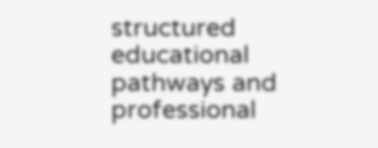structured educational pathways and professional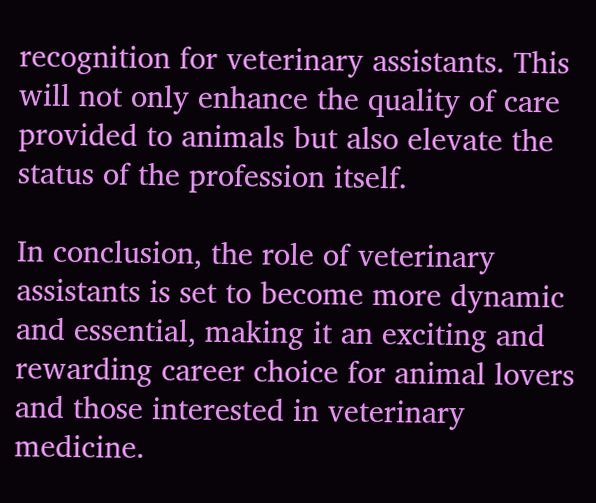recognition for veterinary assistants. This will not only enhance the quality of care provided to animals but also elevate the status of the profession itself.

In conclusion, the role of veterinary assistants is set to become more dynamic and essential, making it an exciting and rewarding career choice for animal lovers and those interested in veterinary medicine.